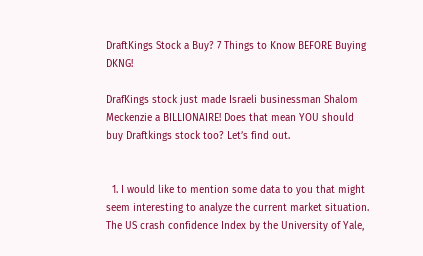DraftKings Stock a Buy? 7 Things to Know BEFORE Buying DKNG!

DrafKings stock just made Israeli businessman Shalom Meckenzie a BILLIONAIRE! Does that mean YOU should buy Draftkings stock too? Let’s find out.


  1. I would like to mention some data to you that might seem interesting to analyze the current market situation. The US crash confidence Index by the University of Yale,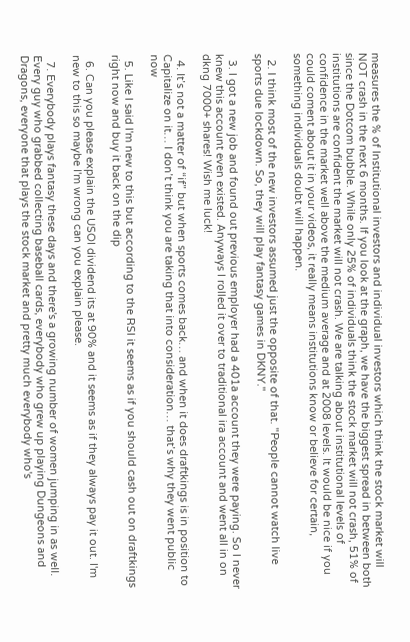measures the % of Institutional investors and individual investors which think the stock market will NOT crash in the next 6 months. If you look at the graph, we have the biggest spread in between both since the Dotcom bubble. While only 25% of individuals think the stock market will not crash, 51% of institutions are confident the market will not crash. We are talking about institutional levels of confidence in the market well above the medium average and at 2008 levels. It would be nice if you could coment about it in your videos, it really means institutions know or believe for certain, something individuals doubt will happen.

  2. I think most of the new investors assumed just the opposite of that. "People cannot watch live sports due lockdown. So, they will play fantasy games in DKNY."

  3. I got a new job and found out previous employer had a 401a account they were paying. So I never knew this account even existed. Anyways I rolled it over to traditional ira account and went all in on dkng 7000+ shares! Wish me luck!

  4. It’s not a matter of “if” but when sports comes back… and when it does draftkings is in position to Capitalize on it… I don’t think you are taking that into consideration… that’s why they went public now

  5. Like I said I'm new to this but according to the RSI it seems as if you should cash out on draftkings right now and buy it back on the dip

  6. Can you please explain the USOI dividend its at 90% and it seems as if they always pay it out. I'm new to this so maybe I'm wrong can you explain please.

  7. Everybody plays fantasy these days and there's a growing number of women jumping in as well. Every guy who grabbed collecting baseball cards, everybody who grew up playing Dungeons and Dragons, everyone that plays the stock market and pretty much everybody who's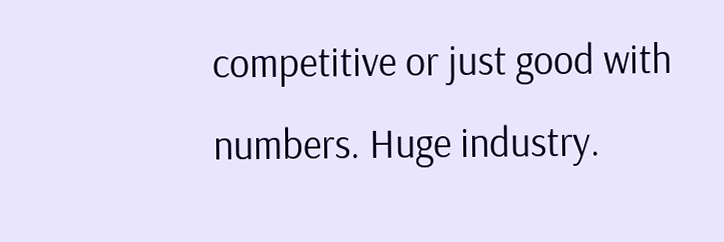competitive or just good with numbers. Huge industry.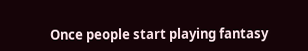Once people start playing fantasy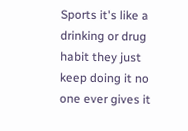Sports it's like a drinking or drug habit they just keep doing it no one ever gives it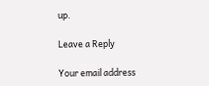up.

Leave a Reply

Your email address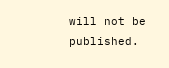will not be published.